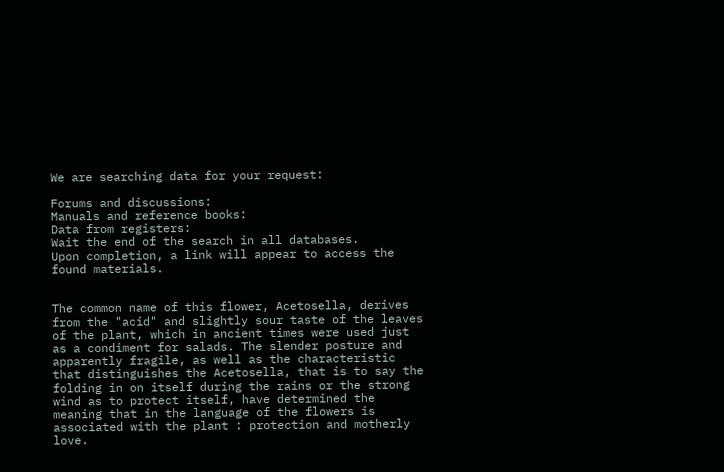We are searching data for your request:

Forums and discussions:
Manuals and reference books:
Data from registers:
Wait the end of the search in all databases.
Upon completion, a link will appear to access the found materials.


The common name of this flower, Acetosella, derives from the "acid" and slightly sour taste of the leaves of the plant, which in ancient times were used just as a condiment for salads. The slender posture and apparently fragile, as well as the characteristic that distinguishes the Acetosella, that is to say the folding in on itself during the rains or the strong wind as to protect itself, have determined the meaning that in the language of the flowers is associated with the plant : protection and motherly love.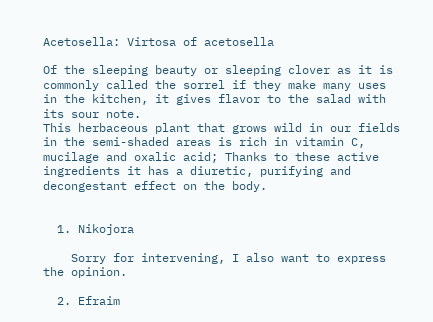Acetosella: Virtosa of acetosella

Of the sleeping beauty or sleeping clover as it is commonly called the sorrel if they make many uses in the kitchen, it gives flavor to the salad with its sour note.
This herbaceous plant that grows wild in our fields in the semi-shaded areas is rich in vitamin C, mucilage and oxalic acid; Thanks to these active ingredients it has a diuretic, purifying and decongestant effect on the body.


  1. Nikojora

    Sorry for intervening, I also want to express the opinion.

  2. Efraim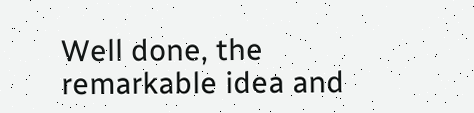Well done, the remarkable idea and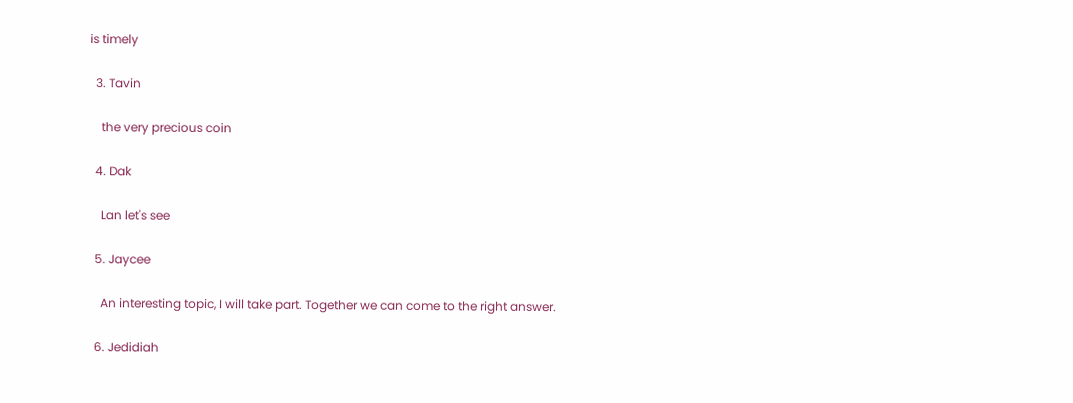is timely

  3. Tavin

    the very precious coin

  4. Dak

    Lan let's see

  5. Jaycee

    An interesting topic, I will take part. Together we can come to the right answer.

  6. Jedidiah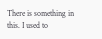There is something in this. I used to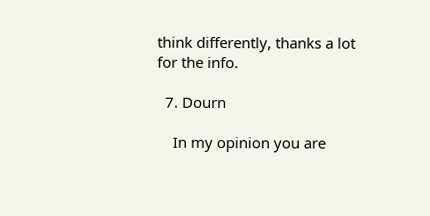think differently, thanks a lot for the info.

  7. Dourn

    In my opinion you are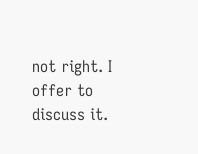not right. I offer to discuss it.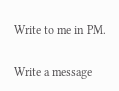Write to me in PM.

Write a message